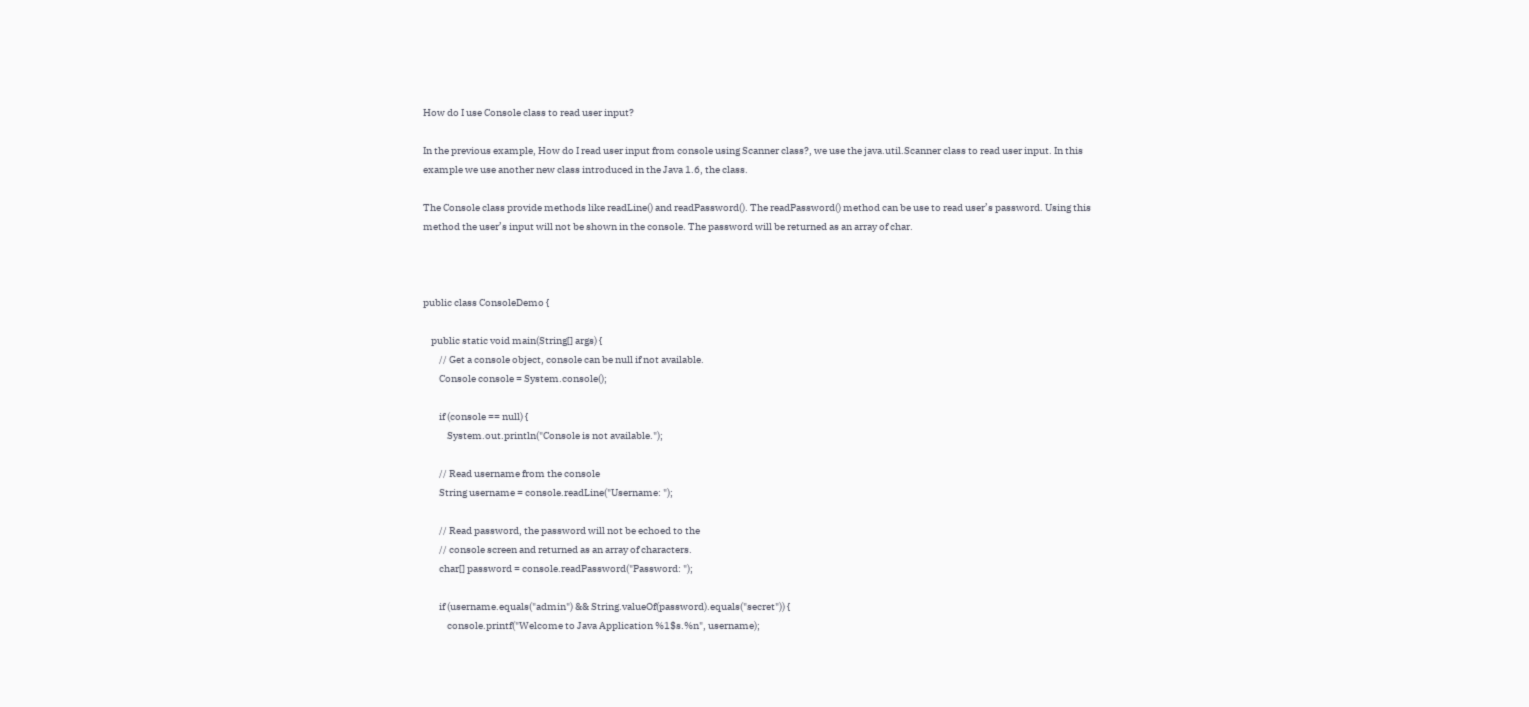How do I use Console class to read user input?

In the previous example, How do I read user input from console using Scanner class?, we use the java.util.Scanner class to read user input. In this example we use another new class introduced in the Java 1.6, the class.

The Console class provide methods like readLine() and readPassword(). The readPassword() method can be use to read user’s password. Using this method the user’s input will not be shown in the console. The password will be returned as an array of char.



public class ConsoleDemo {

    public static void main(String[] args) {
        // Get a console object, console can be null if not available.
        Console console = System.console();

        if (console == null) {
            System.out.println("Console is not available.");

        // Read username from the console
        String username = console.readLine("Username: ");

        // Read password, the password will not be echoed to the
        // console screen and returned as an array of characters.
        char[] password = console.readPassword("Password: ");

        if (username.equals("admin") && String.valueOf(password).equals("secret")) {
            console.printf("Welcome to Java Application %1$s.%n", username);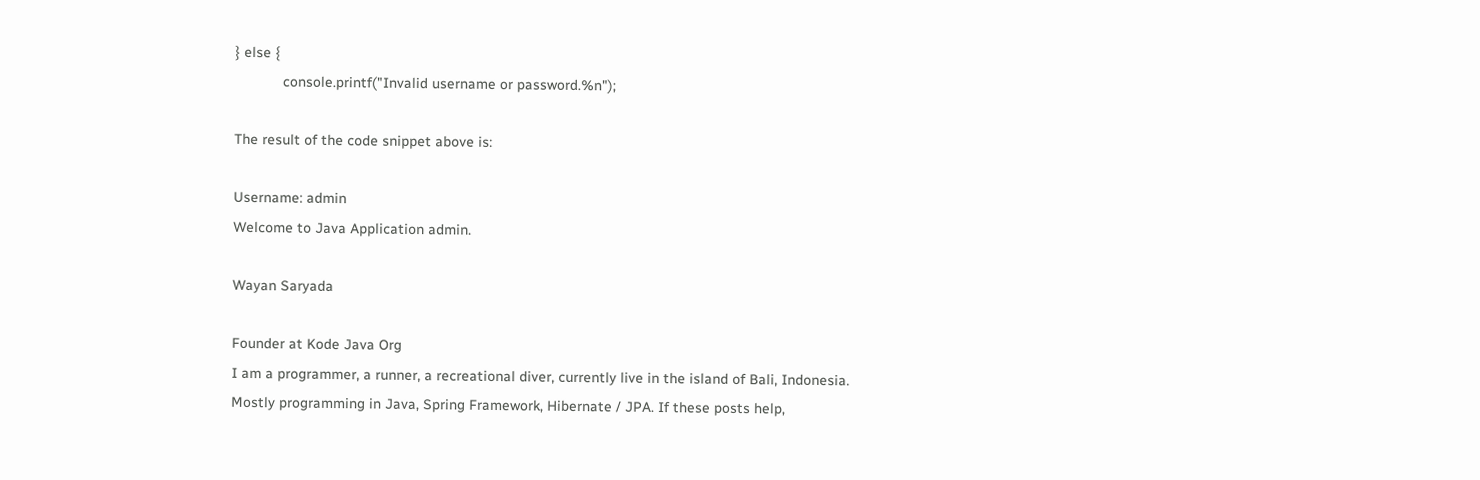} else {
            console.printf("Invalid username or password.%n");

The result of the code snippet above is:

Username: admin
Welcome to Java Application admin.

Wayan Saryada

Founder at Kode Java Org
I am a programmer, a runner, a recreational diver, currently live in the island of Bali, Indonesia. Mostly programming in Java, Spring Framework, Hibernate / JPA. If these posts help,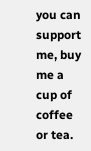you can support me, buy me a cup of coffee or tea.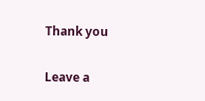Thank you

Leave a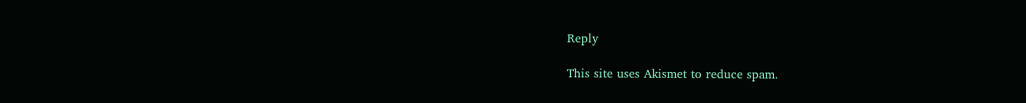Reply

This site uses Akismet to reduce spam.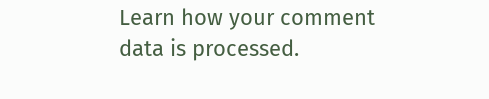Learn how your comment data is processed.